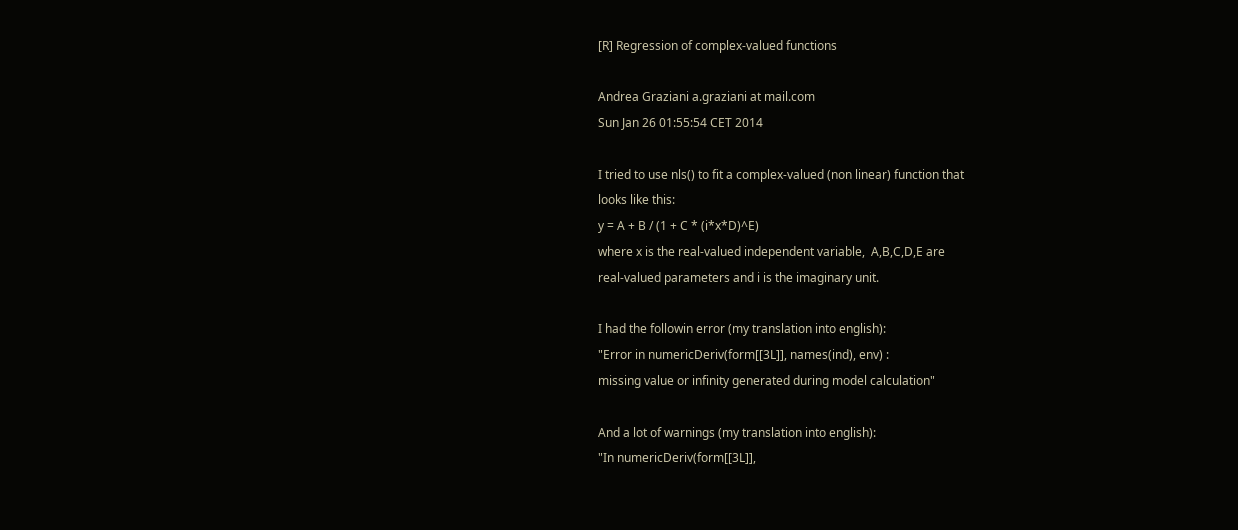[R] Regression of complex-valued functions

Andrea Graziani a.graziani at mail.com
Sun Jan 26 01:55:54 CET 2014

I tried to use nls() to fit a complex-valued (non linear) function that
looks like this:
y = A + B / (1 + C * (i*x*D)^E)
where x is the real-valued independent variable,  A,B,C,D,E are
real-valued parameters and i is the imaginary unit.

I had the followin error (my translation into english):
"Error in numericDeriv(form[[3L]], names(ind), env) :
missing value or infinity generated during model calculation"

And a lot of warnings (my translation into english):
"In numericDeriv(form[[3L]],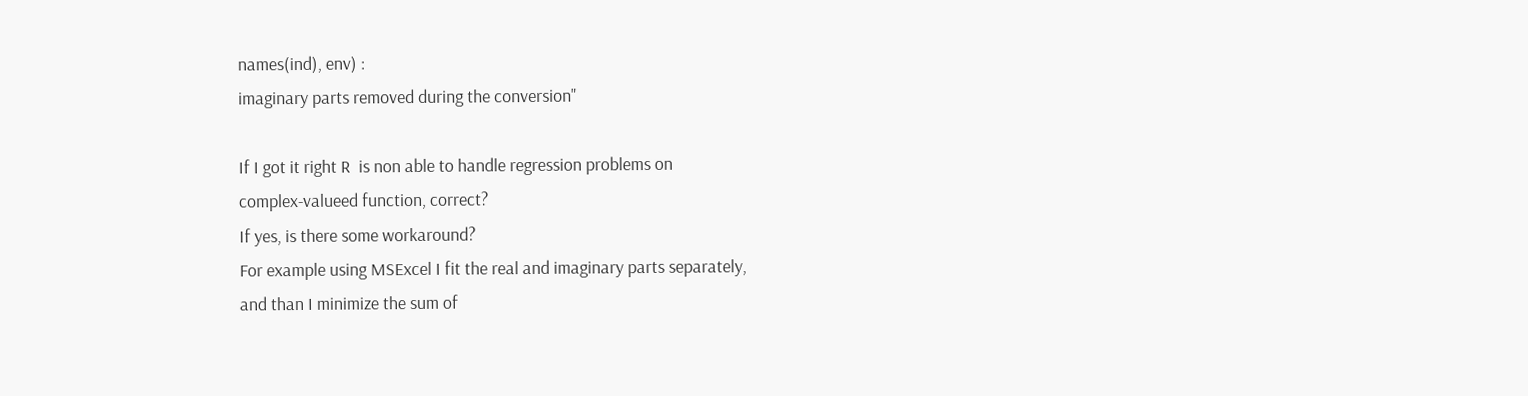names(ind), env) :
imaginary parts removed during the conversion"

If I got it right R  is non able to handle regression problems on
complex-valueed function, correct?
If yes, is there some workaround?
For example using MSExcel I fit the real and imaginary parts separately,
and than I minimize the sum of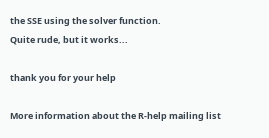the SSE using the solver function.
Quite rude, but it works...

thank you for your help

More information about the R-help mailing list